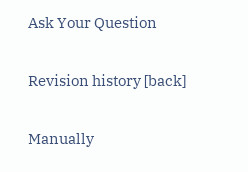Ask Your Question

Revision history [back]

Manually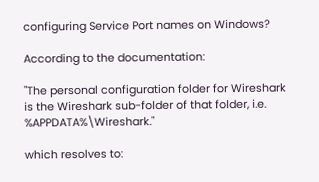configuring Service Port names on Windows?

According to the documentation:

"The personal configuration folder for Wireshark is the Wireshark sub-folder of that folder, i.e. %APPDATA%\Wireshark."

which resolves to: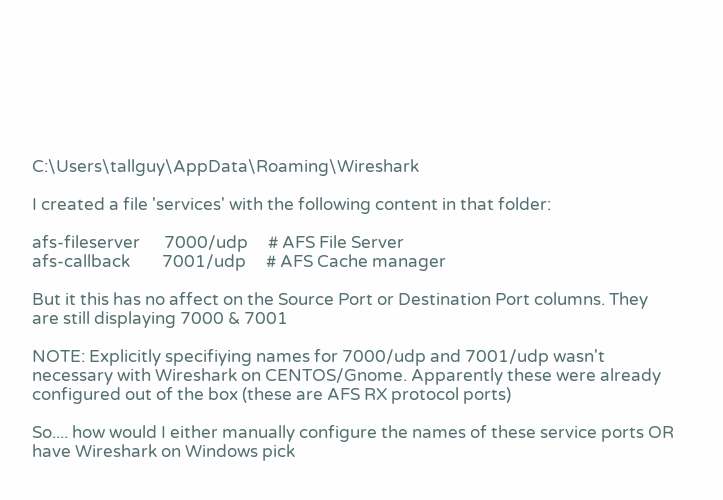C:\Users\tallguy\AppData\Roaming\Wireshark

I created a file 'services' with the following content in that folder:

afs-fileserver      7000/udp     # AFS File Server
afs-callback        7001/udp     # AFS Cache manager

But it this has no affect on the Source Port or Destination Port columns. They are still displaying 7000 & 7001

NOTE: Explicitly specifiying names for 7000/udp and 7001/udp wasn't necessary with Wireshark on CENTOS/Gnome. Apparently these were already configured out of the box (these are AFS RX protocol ports)

So.... how would I either manually configure the names of these service ports OR have Wireshark on Windows pick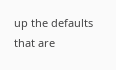up the defaults that are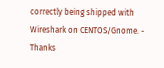correctly being shipped with Wireshark on CENTOS/Gnome. - Thanks